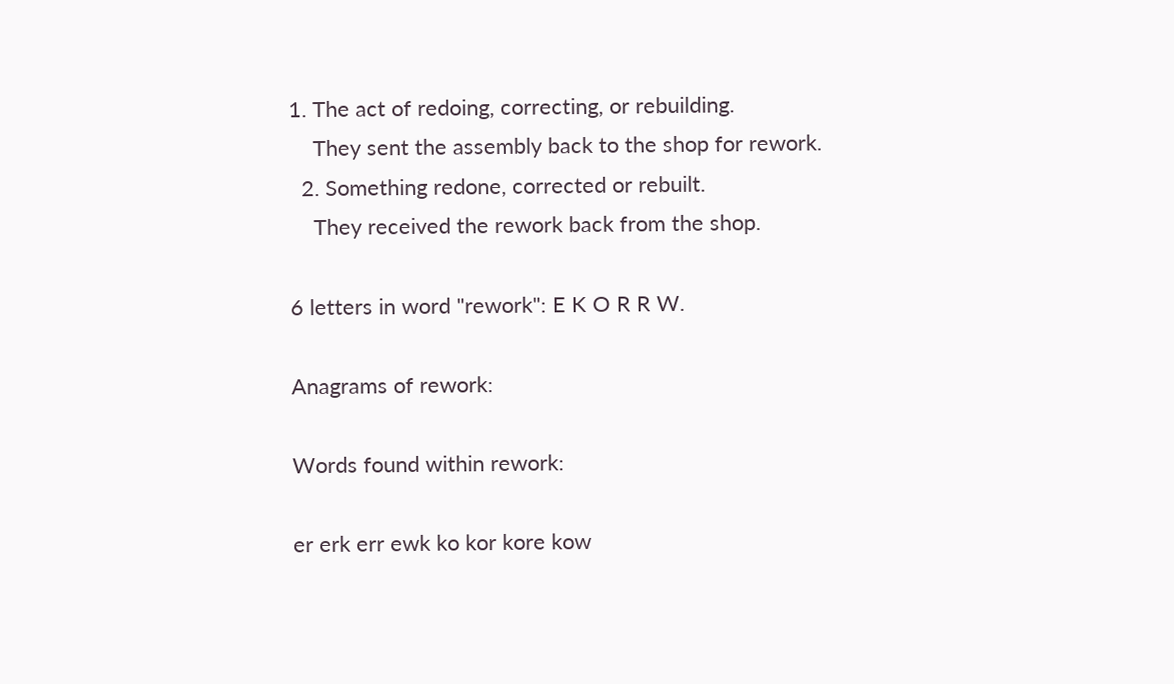1. The act of redoing, correcting, or rebuilding.
    They sent the assembly back to the shop for rework.
  2. Something redone, corrected or rebuilt.
    They received the rework back from the shop.

6 letters in word "rework": E K O R R W.

Anagrams of rework:

Words found within rework:

er erk err ewk ko kor kore kow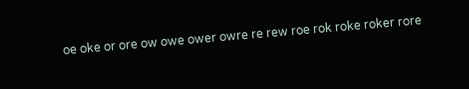oe oke or ore ow owe ower owre re rew roe rok roke roker rore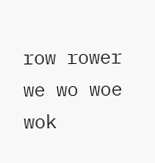row rower we wo woe wok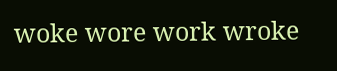woke wore work wroke